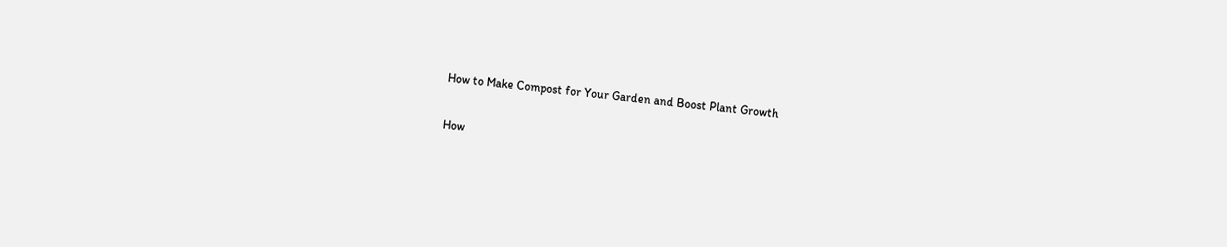How to Make Compost for Your Garden and Boost Plant Growth

How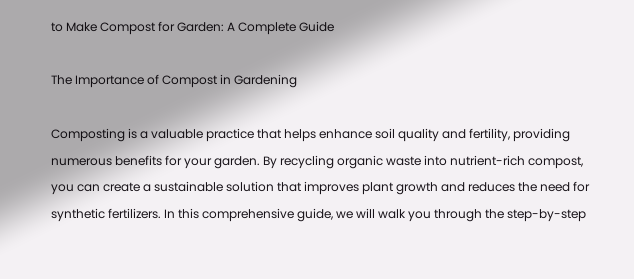to Make Compost for Garden: A Complete Guide

The Importance of Compost in Gardening

Composting is a valuable practice that helps enhance soil quality and fertility, providing numerous benefits for your garden. By recycling organic waste into nutrient-rich compost, you can create a sustainable solution that improves plant growth and reduces the need for synthetic fertilizers. In this comprehensive guide, we will walk you through the step-by-step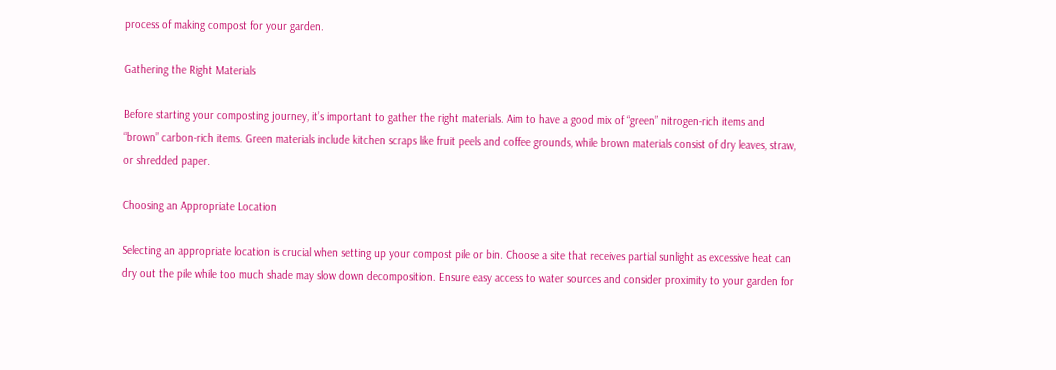process of making compost for your garden.

Gathering the Right Materials

Before starting your composting journey, it’s important to gather the right materials. Aim to have a good mix of “green” nitrogen-rich items and “brown” carbon-rich items. Green materials include kitchen scraps like fruit peels and coffee grounds, while brown materials consist of dry leaves, straw, or shredded paper.

Choosing an Appropriate Location

Selecting an appropriate location is crucial when setting up your compost pile or bin. Choose a site that receives partial sunlight as excessive heat can dry out the pile while too much shade may slow down decomposition. Ensure easy access to water sources and consider proximity to your garden for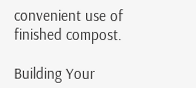convenient use of finished compost.

Building Your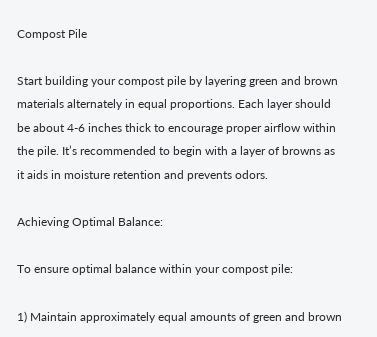Compost Pile

Start building your compost pile by layering green and brown materials alternately in equal proportions. Each layer should be about 4-6 inches thick to encourage proper airflow within the pile. It’s recommended to begin with a layer of browns as it aids in moisture retention and prevents odors.

Achieving Optimal Balance:

To ensure optimal balance within your compost pile:

1) Maintain approximately equal amounts of green and brown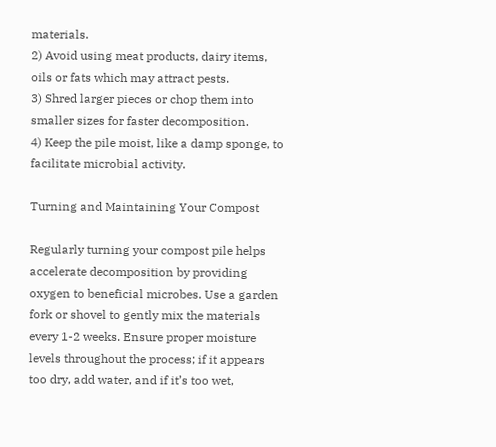materials.
2) Avoid using meat products, dairy items, oils or fats which may attract pests.
3) Shred larger pieces or chop them into smaller sizes for faster decomposition.
4) Keep the pile moist, like a damp sponge, to facilitate microbial activity.

Turning and Maintaining Your Compost

Regularly turning your compost pile helps accelerate decomposition by providing oxygen to beneficial microbes. Use a garden fork or shovel to gently mix the materials every 1-2 weeks. Ensure proper moisture levels throughout the process; if it appears too dry, add water, and if it’s too wet,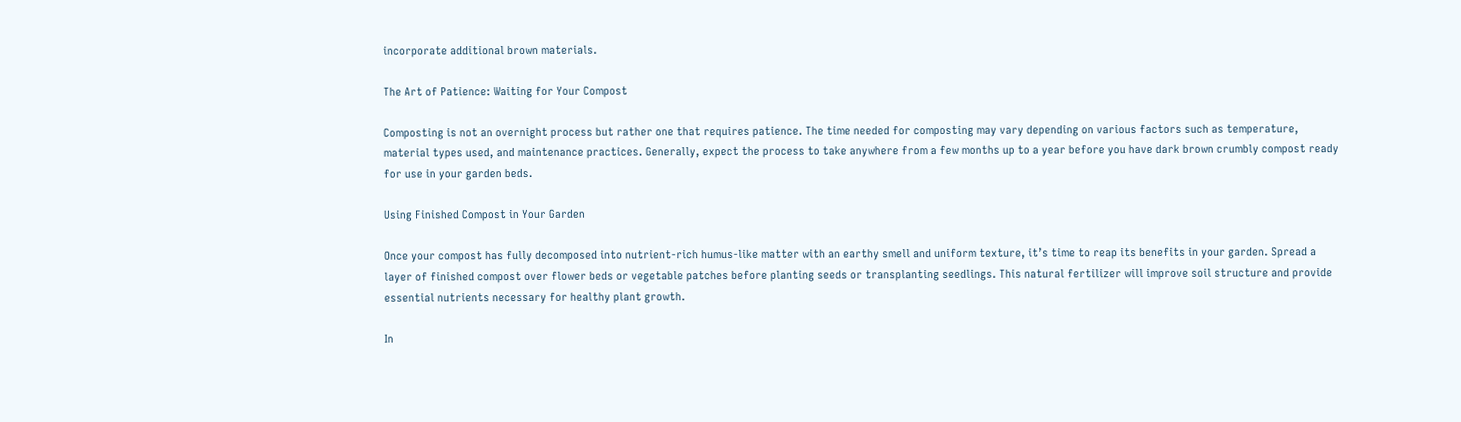incorporate additional brown materials.

The Art of Patience: Waiting for Your Compost

Composting is not an overnight process but rather one that requires patience. The time needed for composting may vary depending on various factors such as temperature, material types used, and maintenance practices. Generally, expect the process to take anywhere from a few months up to a year before you have dark brown crumbly compost ready for use in your garden beds.

Using Finished Compost in Your Garden

Once your compost has fully decomposed into nutrient-rich humus-like matter with an earthy smell and uniform texture, it’s time to reap its benefits in your garden. Spread a layer of finished compost over flower beds or vegetable patches before planting seeds or transplanting seedlings. This natural fertilizer will improve soil structure and provide essential nutrients necessary for healthy plant growth.

In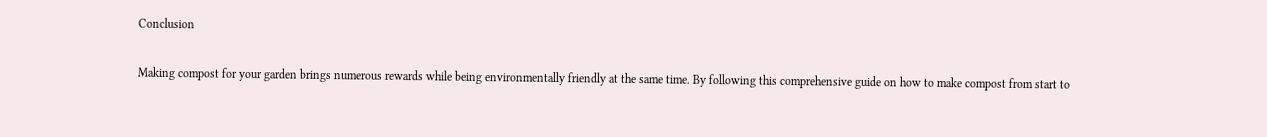Conclusion

Making compost for your garden brings numerous rewards while being environmentally friendly at the same time. By following this comprehensive guide on how to make compost from start to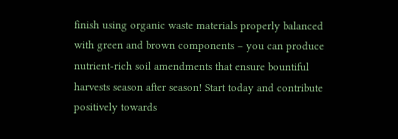finish using organic waste materials properly balanced with green and brown components – you can produce nutrient-rich soil amendments that ensure bountiful harvests season after season! Start today and contribute positively towards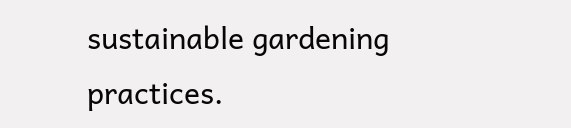sustainable gardening practices.